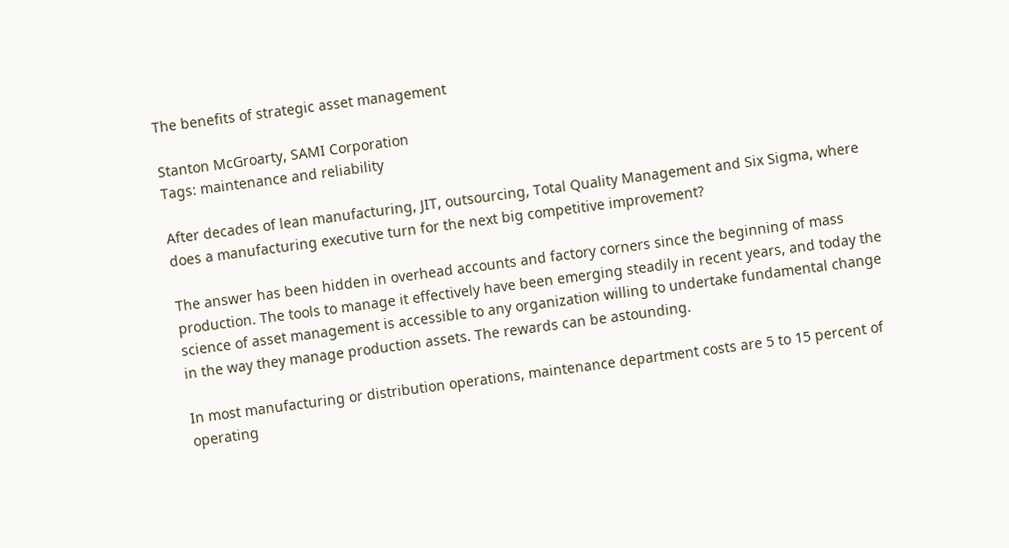The benefits of strategic asset management

Stanton McGroarty, SAMI Corporation
Tags: maintenance and reliability

After decades of lean manufacturing, JIT, outsourcing, Total Quality Management and Six Sigma, where does a manufacturing executive turn for the next big competitive improvement?

The answer has been hidden in overhead accounts and factory corners since the beginning of mass production. The tools to manage it effectively have been emerging steadily in recent years, and today the science of asset management is accessible to any organization willing to undertake fundamental change in the way they manage production assets. The rewards can be astounding.

In most manufacturing or distribution operations, maintenance department costs are 5 to 15 percent of operating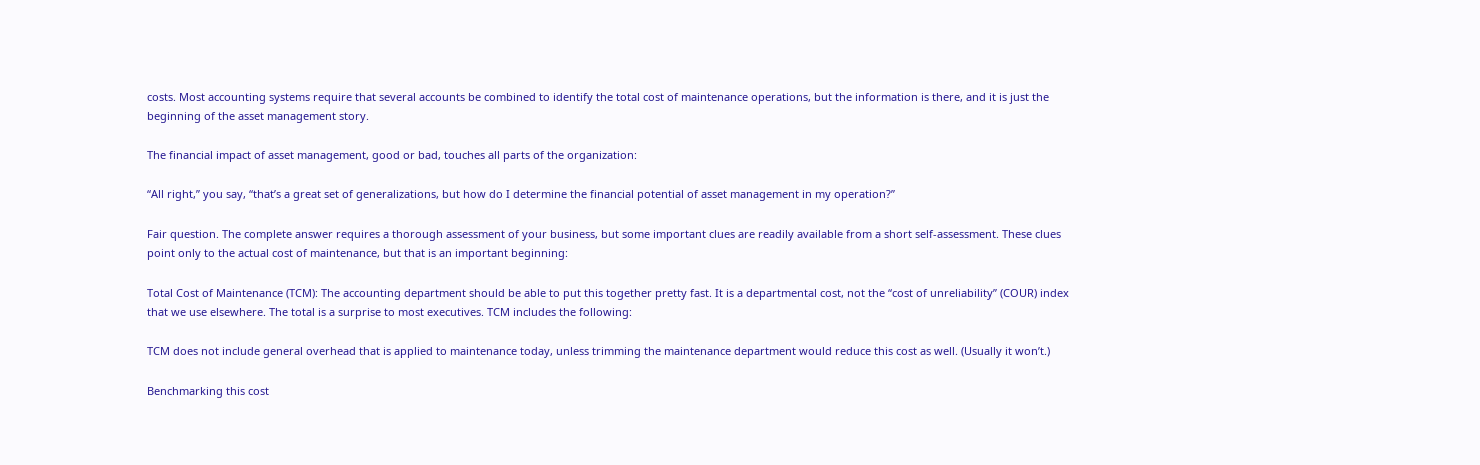costs. Most accounting systems require that several accounts be combined to identify the total cost of maintenance operations, but the information is there, and it is just the beginning of the asset management story.

The financial impact of asset management, good or bad, touches all parts of the organization:

“All right,” you say, “that’s a great set of generalizations, but how do I determine the financial potential of asset management in my operation?”

Fair question. The complete answer requires a thorough assessment of your business, but some important clues are readily available from a short self-assessment. These clues point only to the actual cost of maintenance, but that is an important beginning:

Total Cost of Maintenance (TCM): The accounting department should be able to put this together pretty fast. It is a departmental cost, not the “cost of unreliability” (COUR) index that we use elsewhere. The total is a surprise to most executives. TCM includes the following:

TCM does not include general overhead that is applied to maintenance today, unless trimming the maintenance department would reduce this cost as well. (Usually it won’t.)

Benchmarking this cost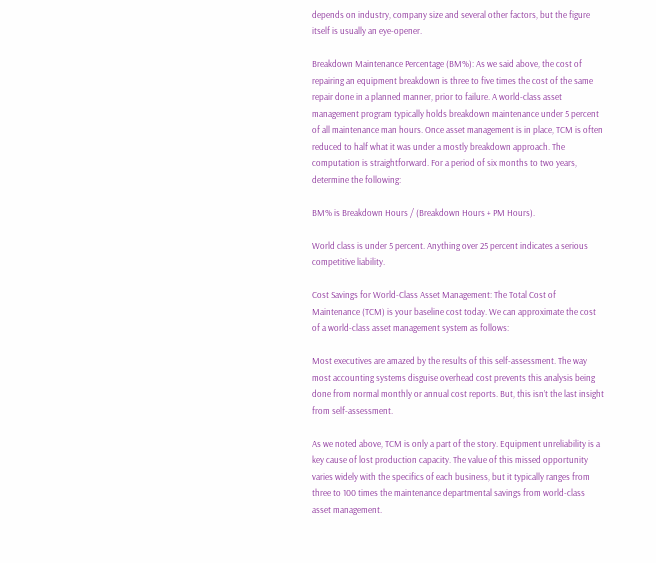depends on industry, company size and several other factors, but the figure itself is usually an eye-opener.

Breakdown Maintenance Percentage (BM%): As we said above, the cost of repairing an equipment breakdown is three to five times the cost of the same repair done in a planned manner, prior to failure. A world-class asset management program typically holds breakdown maintenance under 5 percent of all maintenance man hours. Once asset management is in place, TCM is often reduced to half what it was under a mostly breakdown approach. The computation is straightforward. For a period of six months to two years, determine the following:

BM% is Breakdown Hours / (Breakdown Hours + PM Hours).

World class is under 5 percent. Anything over 25 percent indicates a serious competitive liability.

Cost Savings for World-Class Asset Management: The Total Cost of Maintenance (TCM) is your baseline cost today. We can approximate the cost of a world-class asset management system as follows:

Most executives are amazed by the results of this self-assessment. The way most accounting systems disguise overhead cost prevents this analysis being done from normal monthly or annual cost reports. But, this isn’t the last insight from self-assessment.

As we noted above, TCM is only a part of the story. Equipment unreliability is a key cause of lost production capacity. The value of this missed opportunity varies widely with the specifics of each business, but it typically ranges from three to 100 times the maintenance departmental savings from world-class asset management.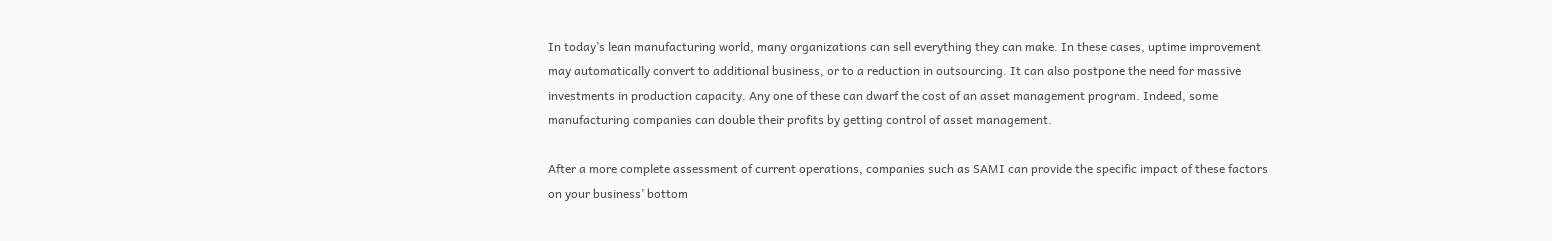In today’s lean manufacturing world, many organizations can sell everything they can make. In these cases, uptime improvement may automatically convert to additional business, or to a reduction in outsourcing. It can also postpone the need for massive investments in production capacity. Any one of these can dwarf the cost of an asset management program. Indeed, some manufacturing companies can double their profits by getting control of asset management.

After a more complete assessment of current operations, companies such as SAMI can provide the specific impact of these factors on your business’ bottom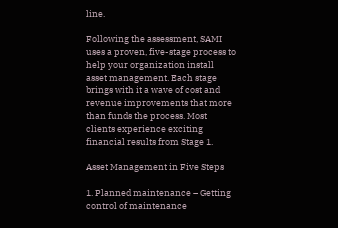line.

Following the assessment, SAMI uses a proven, five-stage process to help your organization install asset management. Each stage brings with it a wave of cost and revenue improvements that more than funds the process. Most clients experience exciting financial results from Stage 1.

Asset Management in Five Steps

1. Planned maintenance – Getting control of maintenance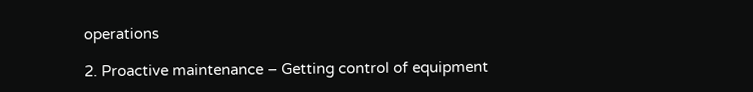operations

2. Proactive maintenance – Getting control of equipment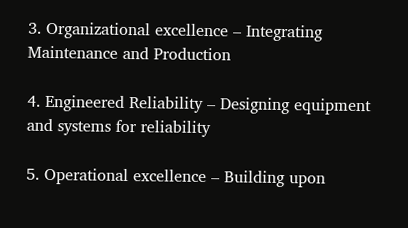3. Organizational excellence – Integrating Maintenance and Production

4. Engineered Reliability – Designing equipment and systems for reliability

5. Operational excellence – Building upon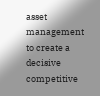asset management to create a decisive competitive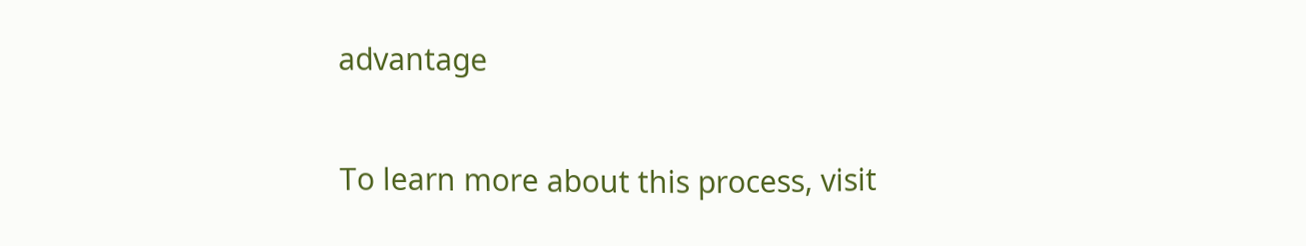advantage

To learn more about this process, visit